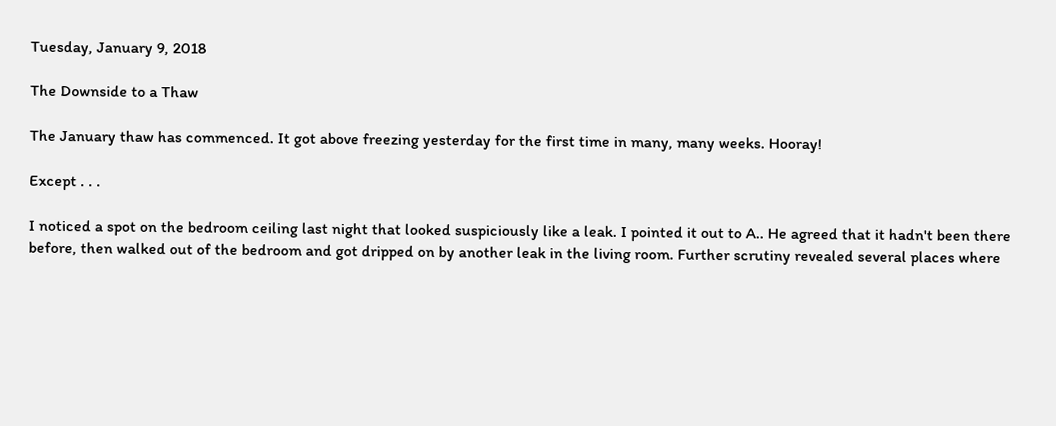Tuesday, January 9, 2018

The Downside to a Thaw

The January thaw has commenced. It got above freezing yesterday for the first time in many, many weeks. Hooray!

Except . . .

I noticed a spot on the bedroom ceiling last night that looked suspiciously like a leak. I pointed it out to A.. He agreed that it hadn't been there before, then walked out of the bedroom and got dripped on by another leak in the living room. Further scrutiny revealed several places where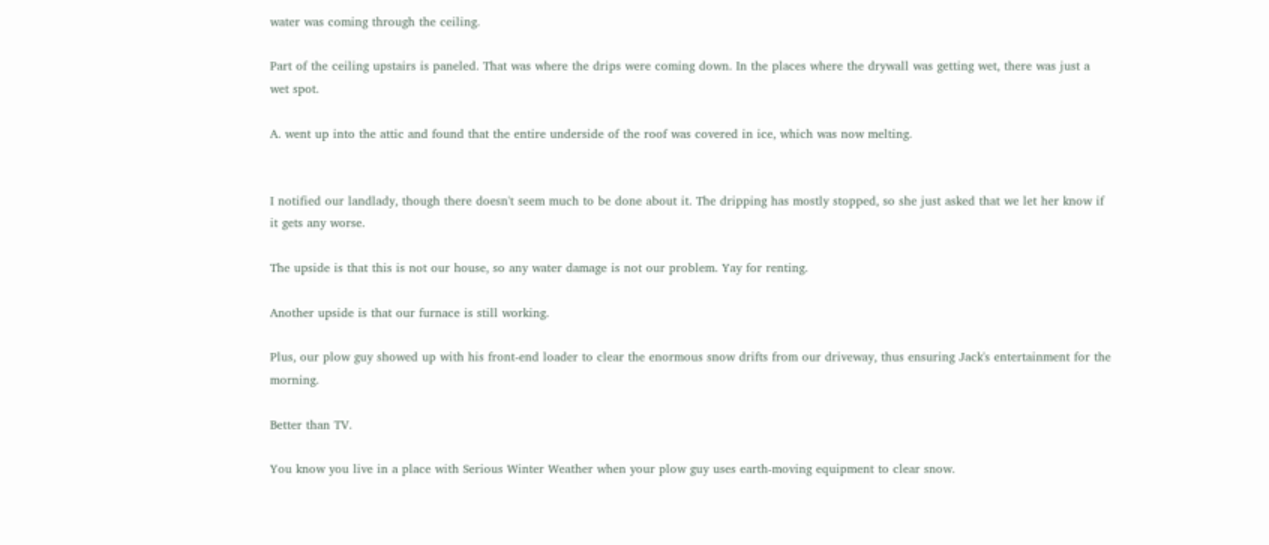water was coming through the ceiling.

Part of the ceiling upstairs is paneled. That was where the drips were coming down. In the places where the drywall was getting wet, there was just a wet spot.

A. went up into the attic and found that the entire underside of the roof was covered in ice, which was now melting.


I notified our landlady, though there doesn't seem much to be done about it. The dripping has mostly stopped, so she just asked that we let her know if it gets any worse.

The upside is that this is not our house, so any water damage is not our problem. Yay for renting.

Another upside is that our furnace is still working.

Plus, our plow guy showed up with his front-end loader to clear the enormous snow drifts from our driveway, thus ensuring Jack's entertainment for the morning.

Better than TV.

You know you live in a place with Serious Winter Weather when your plow guy uses earth-moving equipment to clear snow.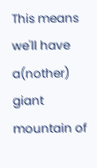This means we'll have a(nother) giant mountain of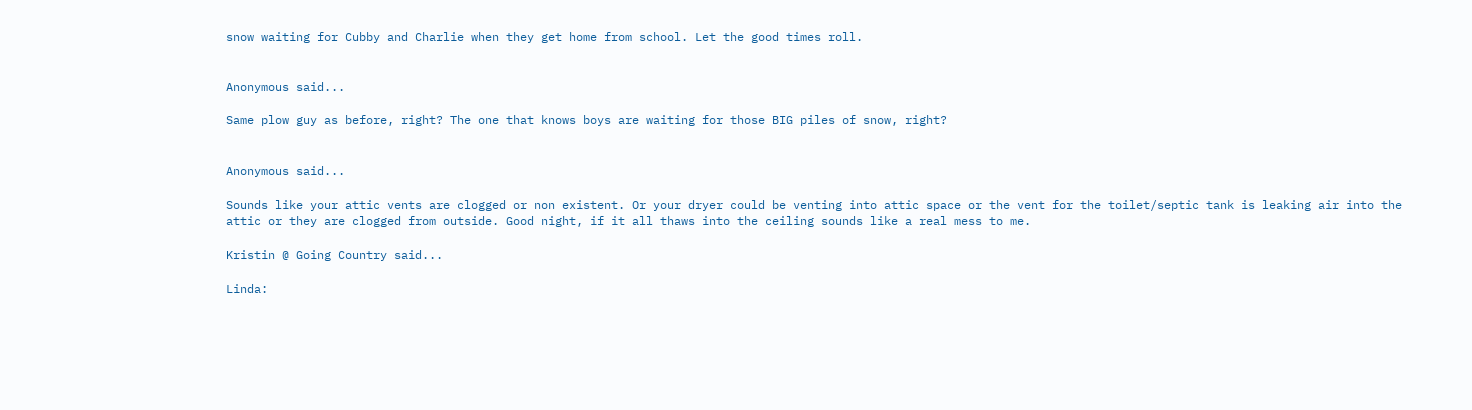snow waiting for Cubby and Charlie when they get home from school. Let the good times roll.


Anonymous said...

Same plow guy as before, right? The one that knows boys are waiting for those BIG piles of snow, right?


Anonymous said...

Sounds like your attic vents are clogged or non existent. Or your dryer could be venting into attic space or the vent for the toilet/septic tank is leaking air into the attic or they are clogged from outside. Good night, if it all thaws into the ceiling sounds like a real mess to me.

Kristin @ Going Country said...

Linda: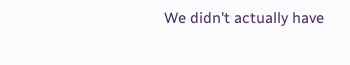We didn't actually have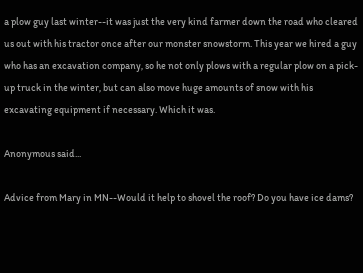a plow guy last winter--it was just the very kind farmer down the road who cleared us out with his tractor once after our monster snowstorm. This year we hired a guy who has an excavation company, so he not only plows with a regular plow on a pick-up truck in the winter, but can also move huge amounts of snow with his excavating equipment if necessary. Which it was.

Anonymous said...

Advice from Mary in MN--Would it help to shovel the roof? Do you have ice dams?